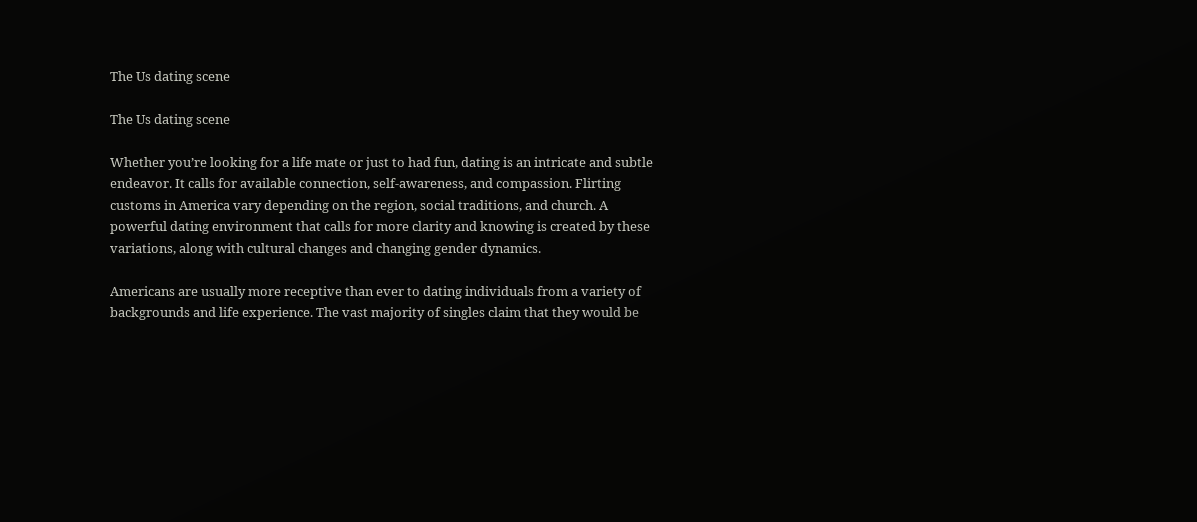The Us dating scene

The Us dating scene

Whether you’re looking for a life mate or just to had fun, dating is an intricate and subtle endeavor. It calls for available connection, self-awareness, and compassion. Flirting customs in America vary depending on the region, social traditions, and church. A powerful dating environment that calls for more clarity and knowing is created by these variations, along with cultural changes and changing gender dynamics.

Americans are usually more receptive than ever to dating individuals from a variety of backgrounds and life experience. The vast majority of singles claim that they would be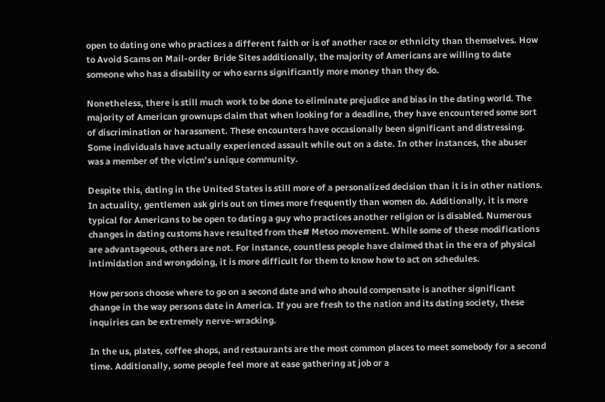open to dating one who practices a different faith or is of another race or ethnicity than themselves. How to Avoid Scams on Mail-order Bride Sites additionally, the majority of Americans are willing to date someone who has a disability or who earns significantly more money than they do.

Nonetheless, there is still much work to be done to eliminate prejudice and bias in the dating world. The majority of American grownups claim that when looking for a deadline, they have encountered some sort of discrimination or harassment. These encounters have occasionally been significant and distressing. Some individuals have actually experienced assault while out on a date. In other instances, the abuser was a member of the victim’s unique community.

Despite this, dating in the United States is still more of a personalized decision than it is in other nations. In actuality, gentlemen ask girls out on times more frequently than women do. Additionally, it is more typical for Americans to be open to dating a guy who practices another religion or is disabled. Numerous changes in dating customs have resulted from the# Metoo movement. While some of these modifications are advantageous, others are not. For instance, countless people have claimed that in the era of physical intimidation and wrongdoing, it is more difficult for them to know how to act on schedules.

How persons choose where to go on a second date and who should compensate is another significant change in the way persons date in America. If you are fresh to the nation and its dating society, these inquiries can be extremely nerve-wracking.

In the us, plates, coffee shops, and restaurants are the most common places to meet somebody for a second time. Additionally, some people feel more at ease gathering at job or a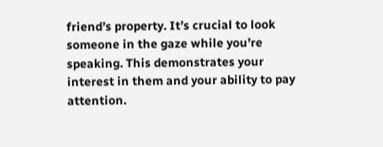friend’s property. It’s crucial to look someone in the gaze while you’re speaking. This demonstrates your interest in them and your ability to pay attention.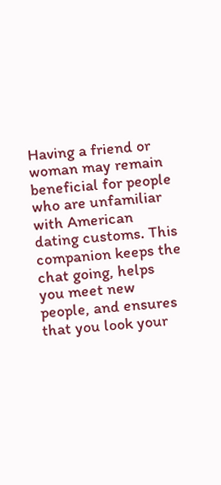Having a friend or woman may remain beneficial for people who are unfamiliar with American dating customs. This companion keeps the chat going, helps you meet new people, and ensures that you look your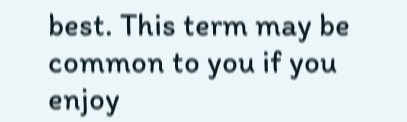best. This term may be common to you if you enjoy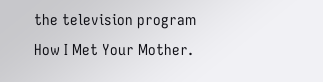the television program How I Met Your Mother.